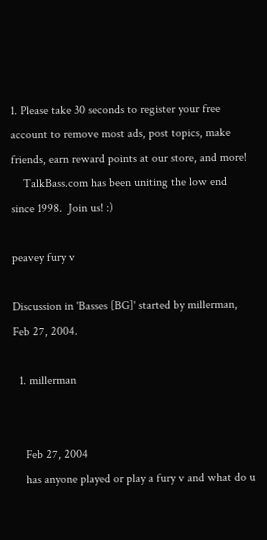1. Please take 30 seconds to register your free account to remove most ads, post topics, make friends, earn reward points at our store, and more!
    TalkBass.com has been uniting the low end since 1998.  Join us! :)

peavey fury v

Discussion in 'Basses [BG]' started by millerman, Feb 27, 2004.

  1. millerman


    Feb 27, 2004
    has anyone played or play a fury v and what do u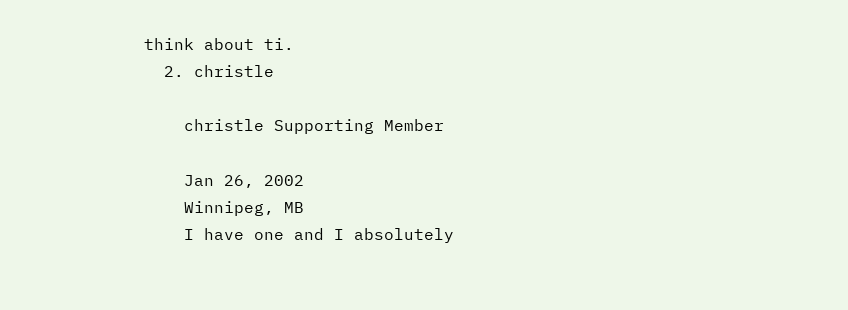think about ti.
  2. christle

    christle Supporting Member

    Jan 26, 2002
    Winnipeg, MB
    I have one and I absolutely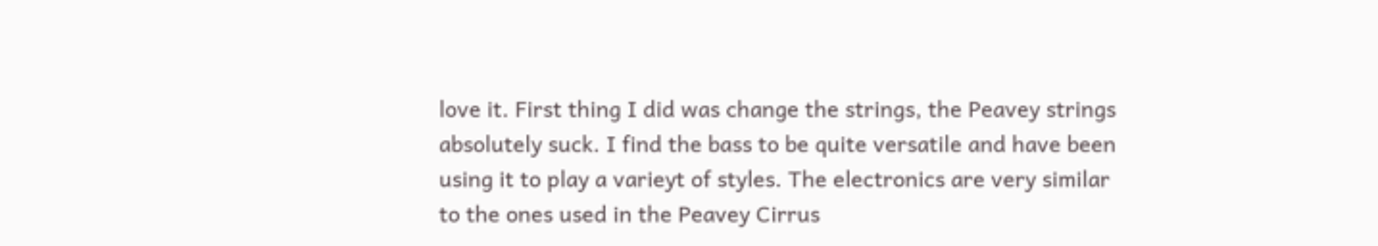love it. First thing I did was change the strings, the Peavey strings absolutely suck. I find the bass to be quite versatile and have been using it to play a varieyt of styles. The electronics are very similar to the ones used in the Peavey Cirrus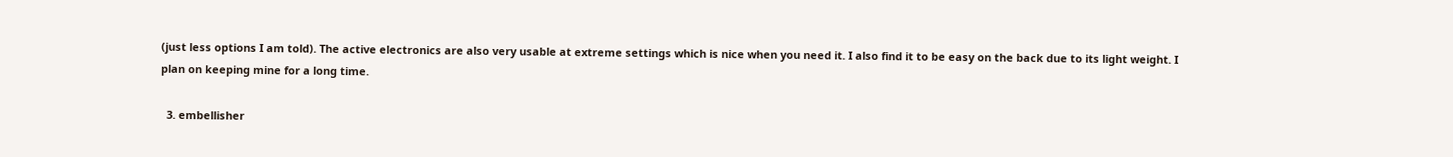(just less options I am told). The active electronics are also very usable at extreme settings which is nice when you need it. I also find it to be easy on the back due to its light weight. I plan on keeping mine for a long time.

  3. embellisher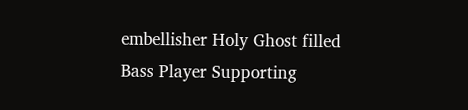embellisher Holy Ghost filled Bass Player Supporting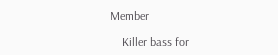Member

    Killer bass for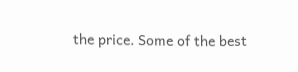the price. Some of the best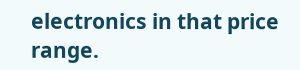electronics in that price range.